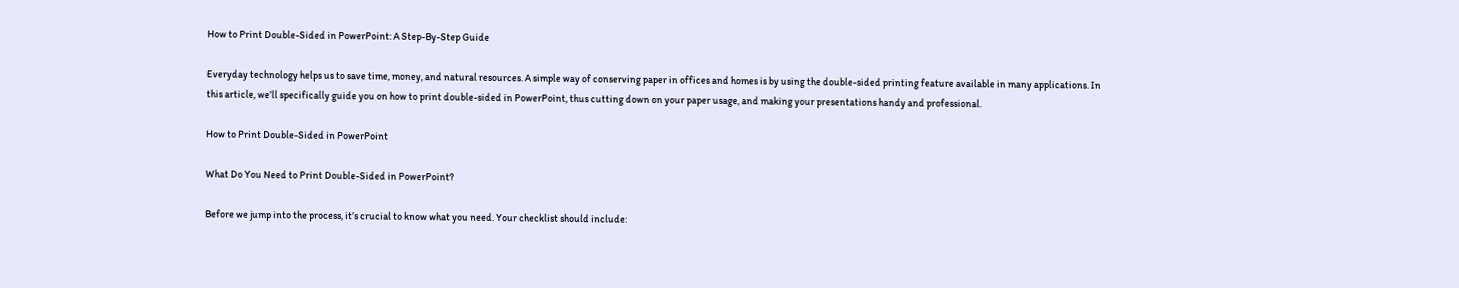How to Print Double-Sided in PowerPoint: A Step-By-Step Guide

Everyday technology helps us to save time, money, and natural resources. A simple way of conserving paper in offices and homes is by using the double-sided printing feature available in many applications. In this article, we’ll specifically guide you on how to print double-sided in PowerPoint, thus cutting down on your paper usage, and making your presentations handy and professional.

How to Print Double-Sided in PowerPoint

What Do You Need to Print Double-Sided in PowerPoint?

Before we jump into the process, it’s crucial to know what you need. Your checklist should include: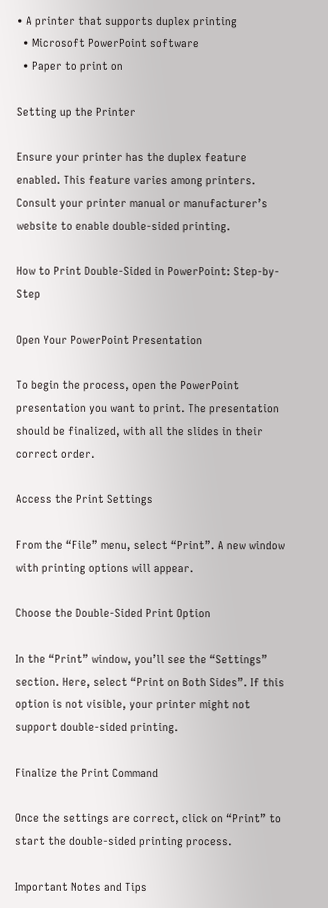• A printer that supports duplex printing
  • Microsoft PowerPoint software
  • Paper to print on

Setting up the Printer

Ensure your printer has the duplex feature enabled. This feature varies among printers. Consult your printer manual or manufacturer’s website to enable double-sided printing.

How to Print Double-Sided in PowerPoint: Step-by-Step

Open Your PowerPoint Presentation

To begin the process, open the PowerPoint presentation you want to print. The presentation should be finalized, with all the slides in their correct order.

Access the Print Settings

From the “File” menu, select “Print”. A new window with printing options will appear.

Choose the Double-Sided Print Option

In the “Print” window, you’ll see the “Settings” section. Here, select “Print on Both Sides”. If this option is not visible, your printer might not support double-sided printing.

Finalize the Print Command

Once the settings are correct, click on “Print” to start the double-sided printing process.

Important Notes and Tips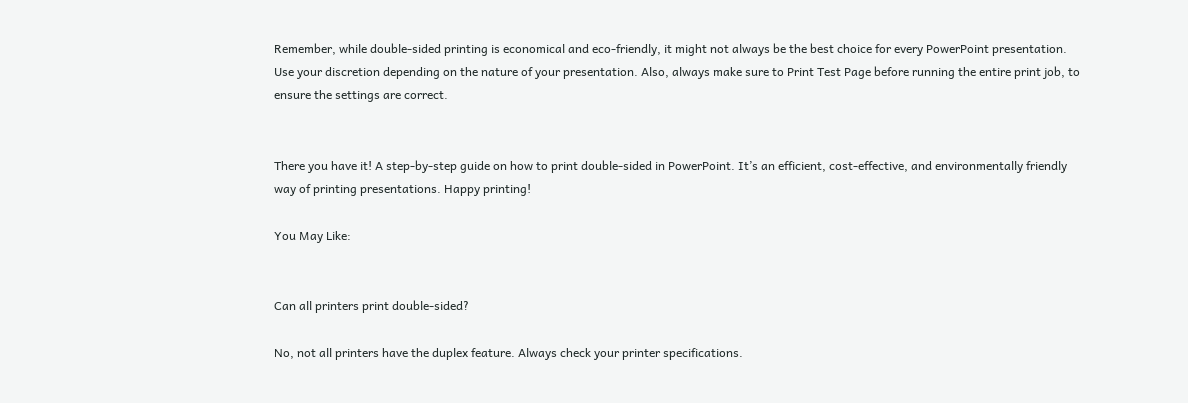Remember, while double-sided printing is economical and eco-friendly, it might not always be the best choice for every PowerPoint presentation. Use your discretion depending on the nature of your presentation. Also, always make sure to Print Test Page before running the entire print job, to ensure the settings are correct.


There you have it! A step-by-step guide on how to print double-sided in PowerPoint. It’s an efficient, cost-effective, and environmentally friendly way of printing presentations. Happy printing!

You May Like:


Can all printers print double-sided?

No, not all printers have the duplex feature. Always check your printer specifications.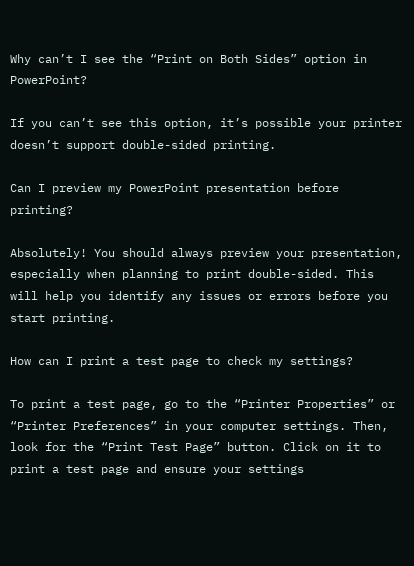Why can’t I see the “Print on Both Sides” option in PowerPoint?

If you can’t see this option, it’s possible your printer doesn’t support double-sided printing.

Can I preview my PowerPoint presentation before printing?

Absolutely! You should always preview your presentation, especially when planning to print double-sided. This will help you identify any issues or errors before you start printing.

How can I print a test page to check my settings?

To print a test page, go to the “Printer Properties” or “Printer Preferences” in your computer settings. Then, look for the “Print Test Page” button. Click on it to print a test page and ensure your settings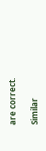are correct.

Similar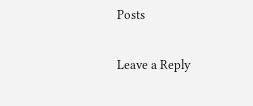Posts

Leave a Reply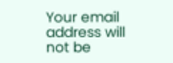Your email address will not be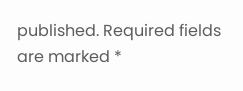published. Required fields are marked *